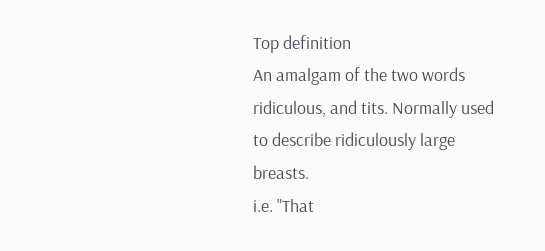Top definition
An amalgam of the two words ridiculous, and tits. Normally used to describe ridiculously large breasts.
i.e. "That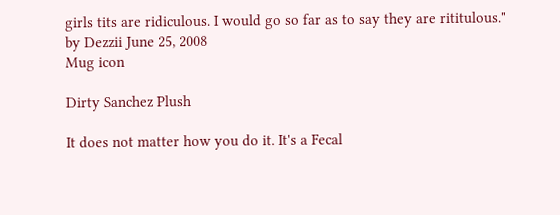girls tits are ridiculous. I would go so far as to say they are rititulous."
by Dezzii June 25, 2008
Mug icon

Dirty Sanchez Plush

It does not matter how you do it. It's a Fecal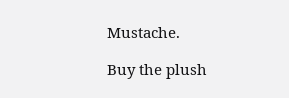Mustache.

Buy the plush